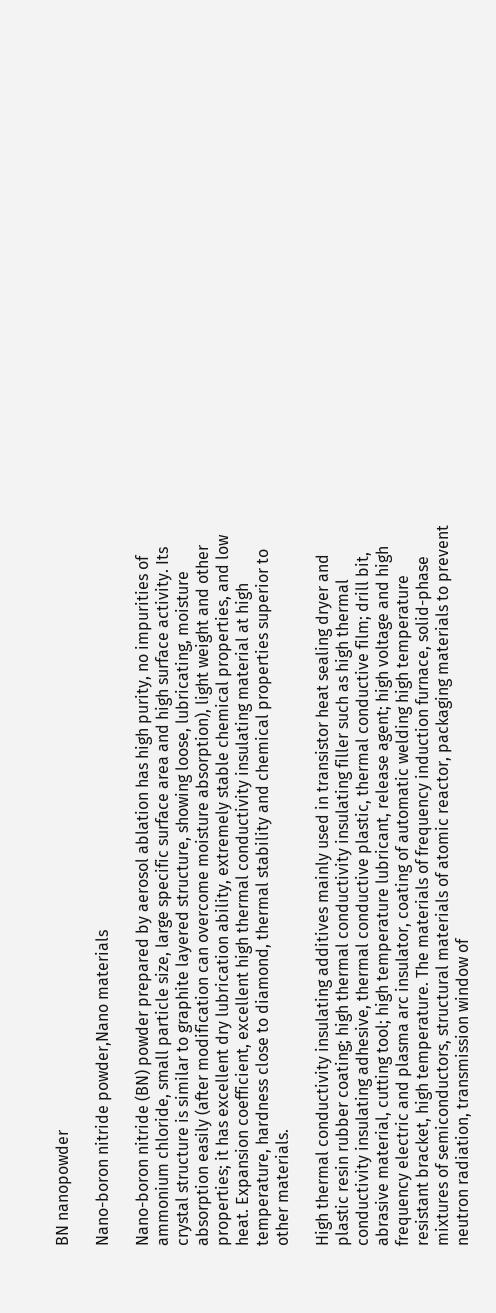BN nanopowder

Nano-boron nitride powder,Nano materials

Nano-boron nitride (BN) powder prepared by aerosol ablation has high purity, no impurities of ammonium chloride, small particle size, large specific surface area and high surface activity. Its crystal structure is similar to graphite layered structure, showing loose, lubricating, moisture absorption easily (after modification can overcome moisture absorption), light weight and other properties; it has excellent dry lubrication ability, extremely stable chemical properties, and low heat. Expansion coefficient, excellent high thermal conductivity insulating material at high temperature, hardness close to diamond, thermal stability and chemical properties superior to other materials.

High thermal conductivity insulating additives mainly used in transistor heat sealing dryer and plastic resin rubber coating; high thermal conductivity insulating filler such as high thermal conductivity insulating adhesive, thermal conductive plastic, thermal conductive film; drill bit, abrasive material, cutting tool; high temperature lubricant, release agent; high voltage and high frequency electric and plasma arc insulator, coating of automatic welding high temperature resistant bracket, high temperature. The materials of frequency induction furnace, solid-phase mixtures of semiconductors, structural materials of atomic reactor, packaging materials to prevent neutron radiation, transmission window of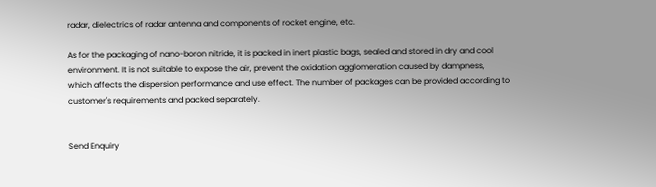radar, dielectrics of radar antenna and components of rocket engine, etc.

As for the packaging of nano-boron nitride, it is packed in inert plastic bags, sealed and stored in dry and cool environment. It is not suitable to expose the air, prevent the oxidation agglomeration caused by dampness, which affects the dispersion performance and use effect. The number of packages can be provided according to customer's requirements and packed separately.


Send Enquiry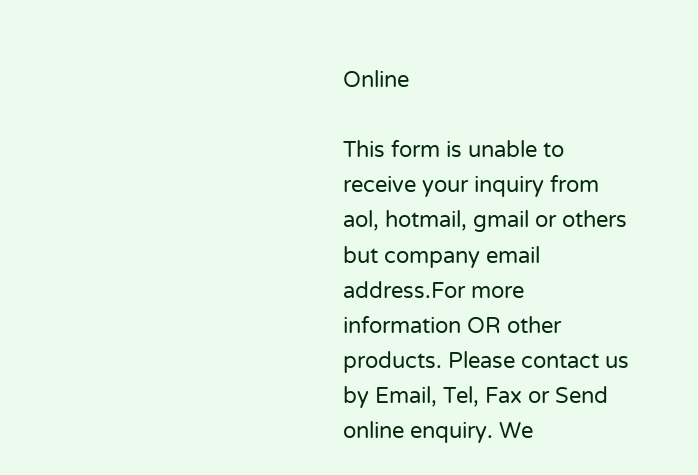Online

This form is unable to receive your inquiry from aol, hotmail, gmail or others but company email address.For more information OR other products. Please contact us by Email, Tel, Fax or Send online enquiry. We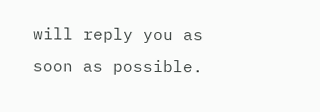will reply you as soon as possible.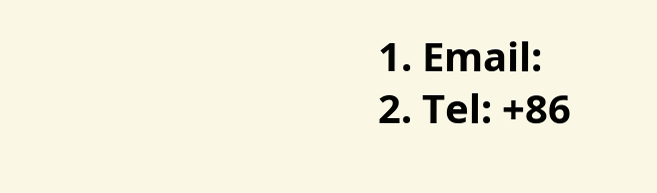1. Email:
2. Tel: +86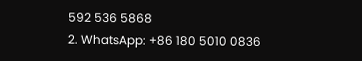592 536 5868
2. WhatsApp: +86 180 5010 0836